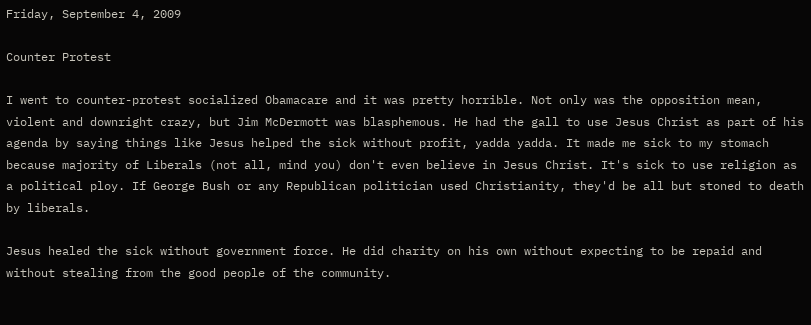Friday, September 4, 2009

Counter Protest

I went to counter-protest socialized Obamacare and it was pretty horrible. Not only was the opposition mean, violent and downright crazy, but Jim McDermott was blasphemous. He had the gall to use Jesus Christ as part of his agenda by saying things like Jesus helped the sick without profit, yadda yadda. It made me sick to my stomach because majority of Liberals (not all, mind you) don't even believe in Jesus Christ. It's sick to use religion as a political ploy. If George Bush or any Republican politician used Christianity, they'd be all but stoned to death by liberals.

Jesus healed the sick without government force. He did charity on his own without expecting to be repaid and without stealing from the good people of the community.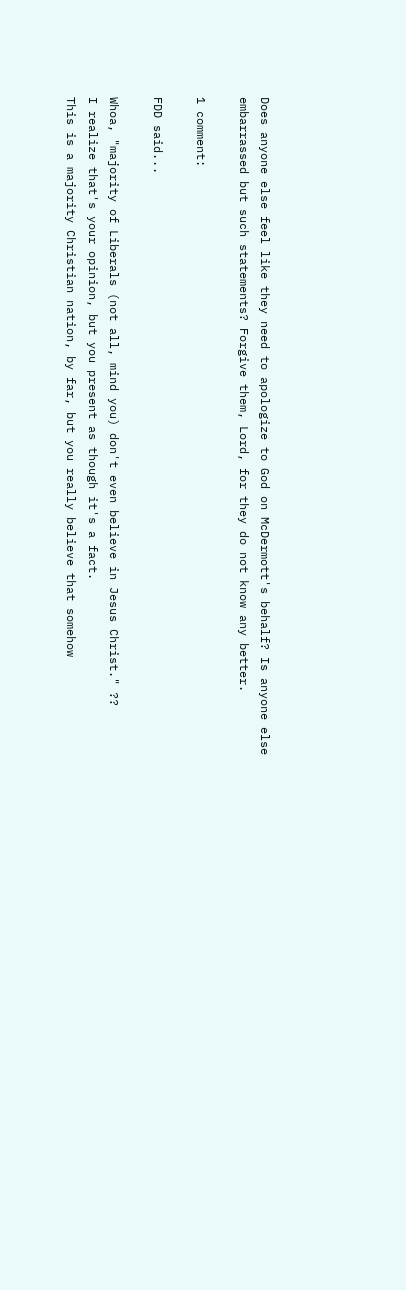Does anyone else feel like they need to apologize to God on McDermott's behalf? Is anyone else embarrassed but such statements? Forgive them, Lord, for they do not know any better.

1 comment:

FDD said...

Whoa, "majority of Liberals (not all, mind you) don't even believe in Jesus Christ." ??
I realize that's your opinion, but you present as though it's a fact.
This is a majority Christian nation, by far, but you really believe that somehow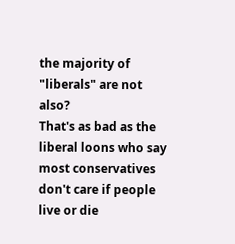the majority of "liberals" are not also?
That's as bad as the liberal loons who say most conservatives don't care if people live or die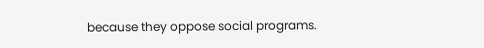because they oppose social programs.